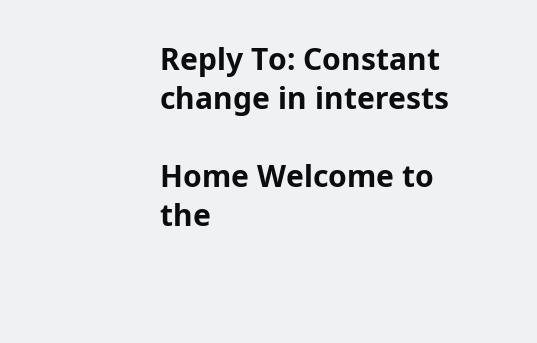Reply To: Constant change in interests

Home Welcome to the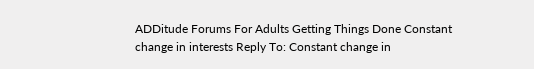ADDitude Forums For Adults Getting Things Done Constant change in interests Reply To: Constant change in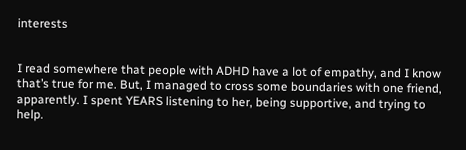interests


I read somewhere that people with ADHD have a lot of empathy, and I know that’s true for me. But, I managed to cross some boundaries with one friend, apparently. I spent YEARS listening to her, being supportive, and trying to help.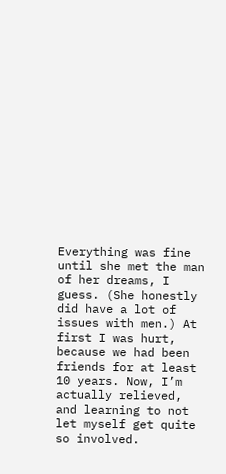Everything was fine until she met the man of her dreams, I guess. (She honestly did have a lot of issues with men.) At first I was hurt, because we had been friends for at least 10 years. Now, I’m actually relieved, and learning to not let myself get quite so involved.